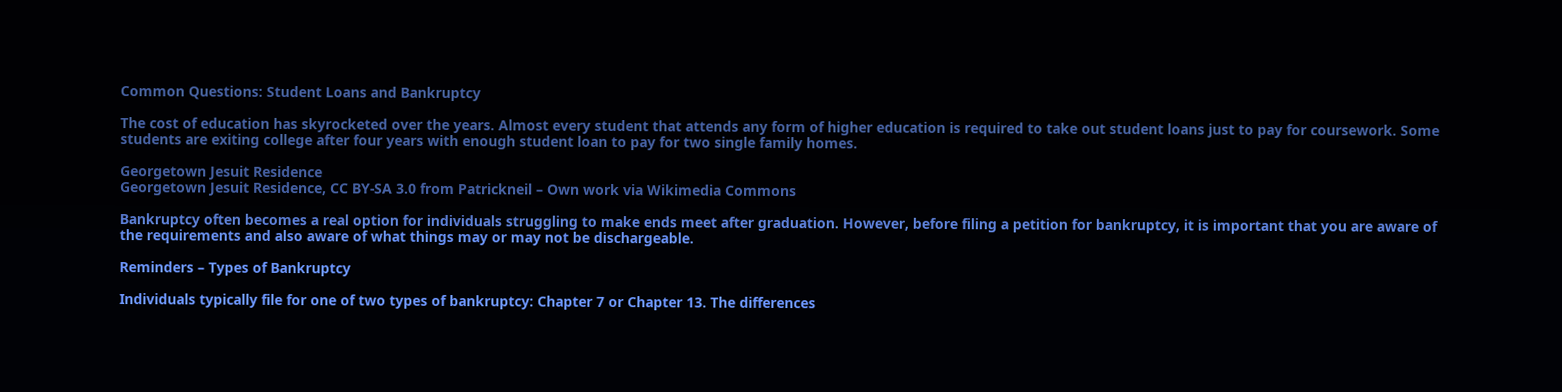Common Questions: Student Loans and Bankruptcy

The cost of education has skyrocketed over the years. Almost every student that attends any form of higher education is required to take out student loans just to pay for coursework. Some students are exiting college after four years with enough student loan to pay for two single family homes.

Georgetown Jesuit Residence
Georgetown Jesuit Residence, CC BY-SA 3.0 from Patrickneil – Own work via Wikimedia Commons

Bankruptcy often becomes a real option for individuals struggling to make ends meet after graduation. However, before filing a petition for bankruptcy, it is important that you are aware of the requirements and also aware of what things may or may not be dischargeable.

Reminders – Types of Bankruptcy

Individuals typically file for one of two types of bankruptcy: Chapter 7 or Chapter 13. The differences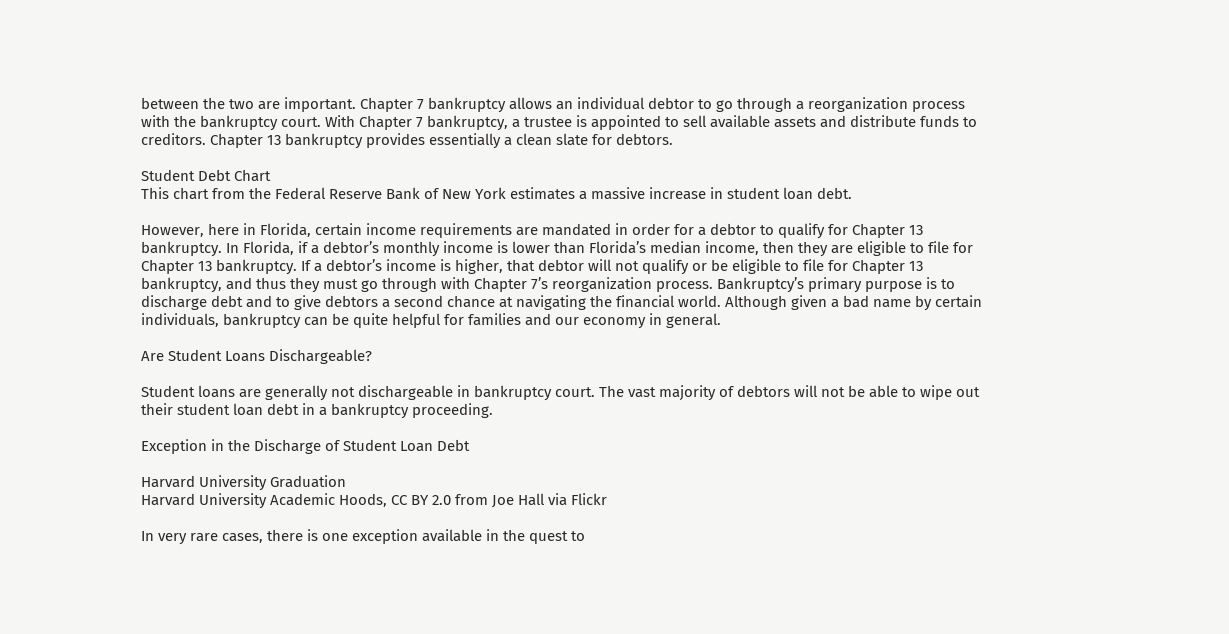between the two are important. Chapter 7 bankruptcy allows an individual debtor to go through a reorganization process with the bankruptcy court. With Chapter 7 bankruptcy, a trustee is appointed to sell available assets and distribute funds to creditors. Chapter 13 bankruptcy provides essentially a clean slate for debtors.

Student Debt Chart
This chart from the Federal Reserve Bank of New York estimates a massive increase in student loan debt.

However, here in Florida, certain income requirements are mandated in order for a debtor to qualify for Chapter 13 bankruptcy. In Florida, if a debtor’s monthly income is lower than Florida’s median income, then they are eligible to file for Chapter 13 bankruptcy. If a debtor’s income is higher, that debtor will not qualify or be eligible to file for Chapter 13 bankruptcy, and thus they must go through with Chapter 7’s reorganization process. Bankruptcy’s primary purpose is to discharge debt and to give debtors a second chance at navigating the financial world. Although given a bad name by certain individuals, bankruptcy can be quite helpful for families and our economy in general.

Are Student Loans Dischargeable?

Student loans are generally not dischargeable in bankruptcy court. The vast majority of debtors will not be able to wipe out their student loan debt in a bankruptcy proceeding.

Exception in the Discharge of Student Loan Debt

Harvard University Graduation
Harvard University Academic Hoods, CC BY 2.0 from Joe Hall via Flickr

In very rare cases, there is one exception available in the quest to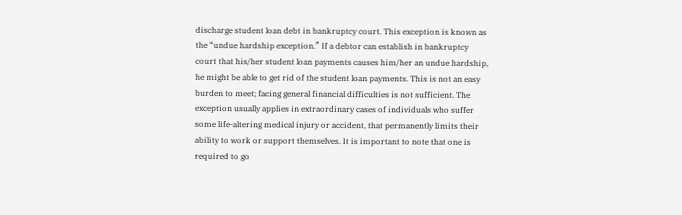discharge student loan debt in bankruptcy court. This exception is known as the “undue hardship exception.” If a debtor can establish in bankruptcy court that his/her student loan payments causes him/her an undue hardship, he might be able to get rid of the student loan payments. This is not an easy burden to meet; facing general financial difficulties is not sufficient. The exception usually applies in extraordinary cases of individuals who suffer some life-altering medical injury or accident, that permanently limits their ability to work or support themselves. It is important to note that one is required to go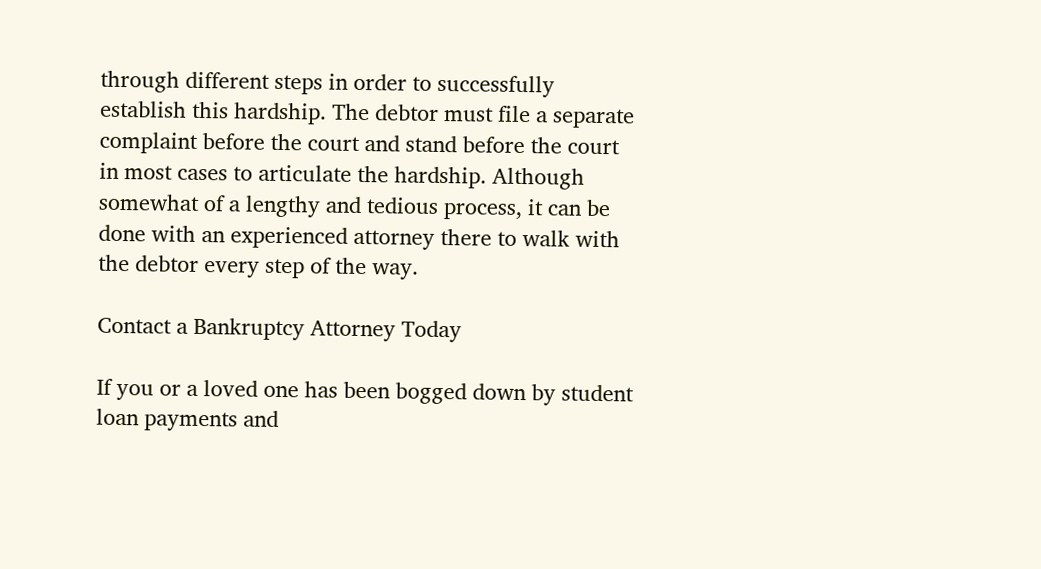through different steps in order to successfully establish this hardship. The debtor must file a separate complaint before the court and stand before the court in most cases to articulate the hardship. Although somewhat of a lengthy and tedious process, it can be done with an experienced attorney there to walk with the debtor every step of the way.

Contact a Bankruptcy Attorney Today

If you or a loved one has been bogged down by student loan payments and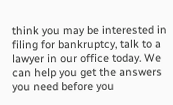think you may be interested in filing for bankruptcy, talk to a lawyer in our office today. We can help you get the answers you need before you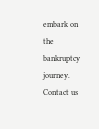embark on the bankruptcy journey. Contact us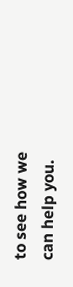to see how we can help you.